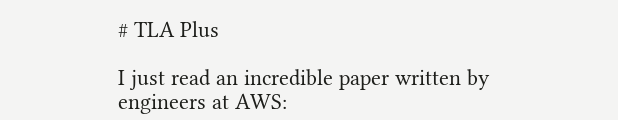# TLA Plus

I just read an incredible paper written by engineers at AWS: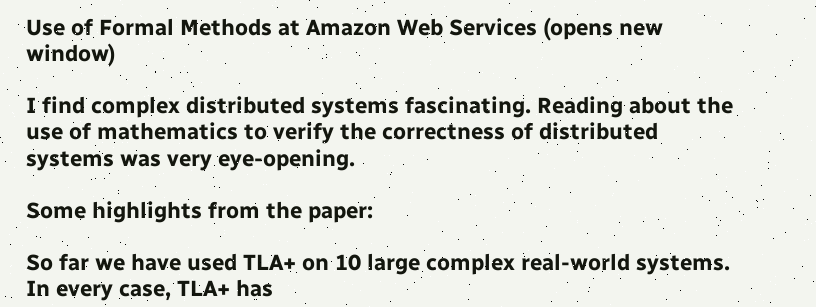Use of Formal Methods at Amazon Web Services (opens new window)

I find complex distributed systems fascinating. Reading about the use of mathematics to verify the correctness of distributed systems was very eye-opening.

Some highlights from the paper:

So far we have used TLA+ on 10 large complex real-world systems. In every case, TLA+ has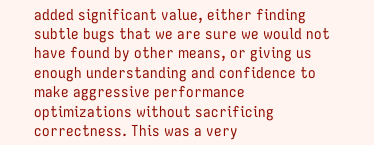added significant value, either finding subtle bugs that we are sure we would not have found by other means, or giving us enough understanding and confidence to make aggressive performance optimizations without sacrificing correctness. This was a very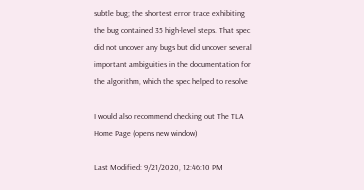subtle bug; the shortest error trace exhibiting the bug contained 35 high-level steps. That spec did not uncover any bugs but did uncover several important ambiguities in the documentation for the algorithm, which the spec helped to resolve

I would also recommend checking out The TLA Home Page (opens new window)

Last Modified: 9/21/2020, 12:46:10 PM